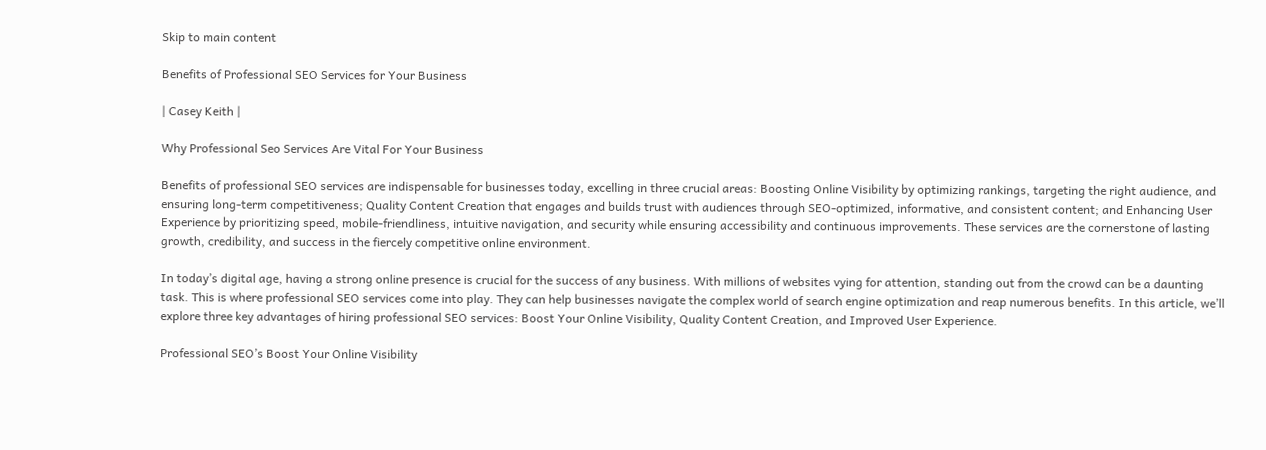Skip to main content

Benefits of Professional SEO Services for Your Business

| Casey Keith |

Why Professional Seo Services Are Vital For Your Business

Benefits of professional SEO services are indispensable for businesses today, excelling in three crucial areas: Boosting Online Visibility by optimizing rankings, targeting the right audience, and ensuring long-term competitiveness; Quality Content Creation that engages and builds trust with audiences through SEO-optimized, informative, and consistent content; and Enhancing User Experience by prioritizing speed, mobile-friendliness, intuitive navigation, and security while ensuring accessibility and continuous improvements. These services are the cornerstone of lasting growth, credibility, and success in the fiercely competitive online environment.

In today’s digital age, having a strong online presence is crucial for the success of any business. With millions of websites vying for attention, standing out from the crowd can be a daunting task. This is where professional SEO services come into play. They can help businesses navigate the complex world of search engine optimization and reap numerous benefits. In this article, we’ll explore three key advantages of hiring professional SEO services: Boost Your Online Visibility, Quality Content Creation, and Improved User Experience.

Professional SEO’s Boost Your Online Visibility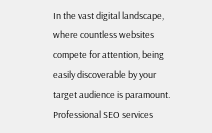In the vast digital landscape, where countless websites compete for attention, being easily discoverable by your target audience is paramount. Professional SEO services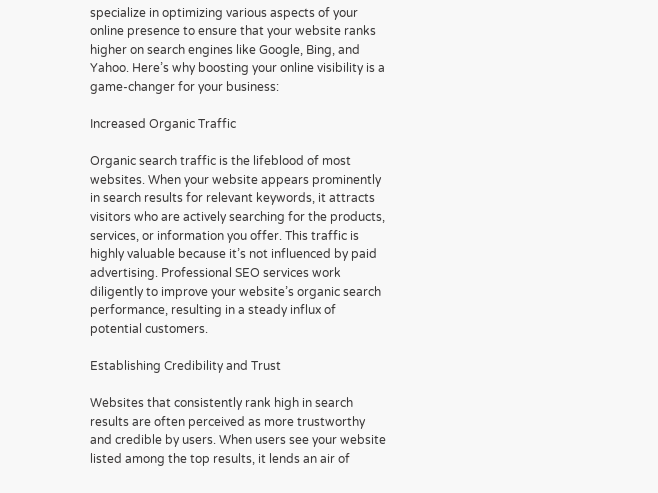specialize in optimizing various aspects of your online presence to ensure that your website ranks higher on search engines like Google, Bing, and Yahoo. Here’s why boosting your online visibility is a game-changer for your business:

Increased Organic Traffic

Organic search traffic is the lifeblood of most websites. When your website appears prominently in search results for relevant keywords, it attracts visitors who are actively searching for the products, services, or information you offer. This traffic is highly valuable because it’s not influenced by paid advertising. Professional SEO services work diligently to improve your website’s organic search performance, resulting in a steady influx of potential customers.

Establishing Credibility and Trust

Websites that consistently rank high in search results are often perceived as more trustworthy and credible by users. When users see your website listed among the top results, it lends an air of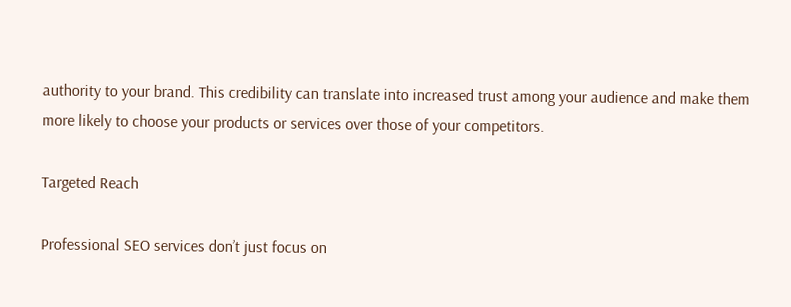authority to your brand. This credibility can translate into increased trust among your audience and make them more likely to choose your products or services over those of your competitors.

Targeted Reach

Professional SEO services don’t just focus on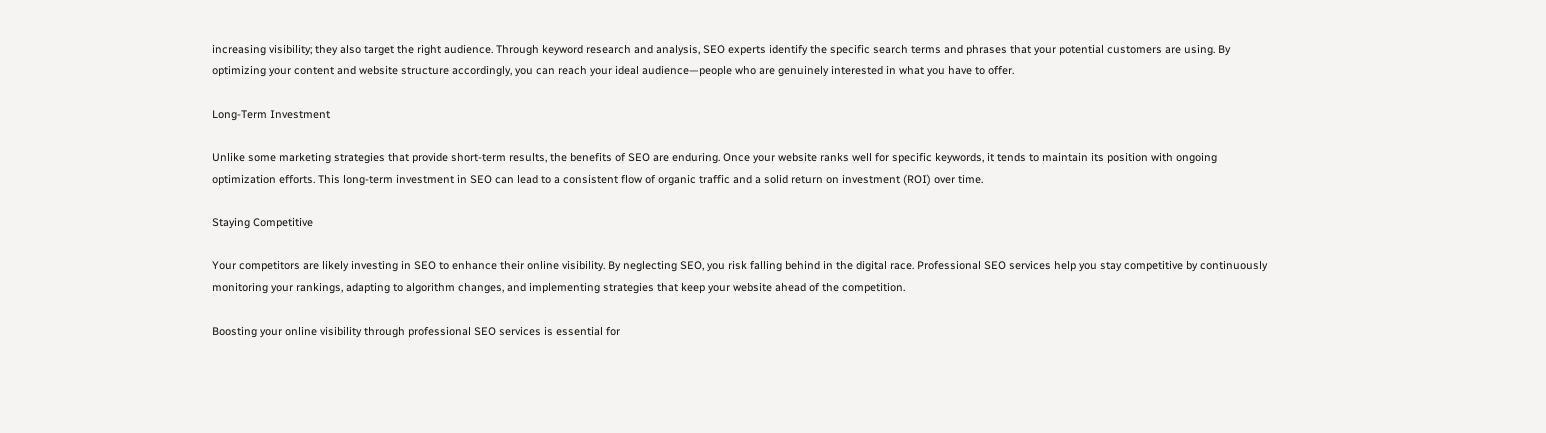increasing visibility; they also target the right audience. Through keyword research and analysis, SEO experts identify the specific search terms and phrases that your potential customers are using. By optimizing your content and website structure accordingly, you can reach your ideal audience—people who are genuinely interested in what you have to offer.

Long-Term Investment

Unlike some marketing strategies that provide short-term results, the benefits of SEO are enduring. Once your website ranks well for specific keywords, it tends to maintain its position with ongoing optimization efforts. This long-term investment in SEO can lead to a consistent flow of organic traffic and a solid return on investment (ROI) over time.

Staying Competitive

Your competitors are likely investing in SEO to enhance their online visibility. By neglecting SEO, you risk falling behind in the digital race. Professional SEO services help you stay competitive by continuously monitoring your rankings, adapting to algorithm changes, and implementing strategies that keep your website ahead of the competition.

Boosting your online visibility through professional SEO services is essential for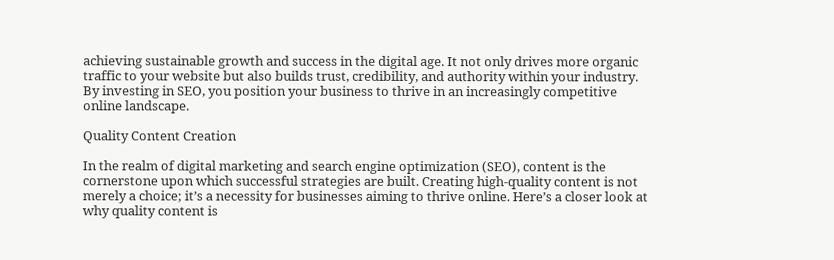achieving sustainable growth and success in the digital age. It not only drives more organic traffic to your website but also builds trust, credibility, and authority within your industry. By investing in SEO, you position your business to thrive in an increasingly competitive online landscape.

Quality Content Creation

In the realm of digital marketing and search engine optimization (SEO), content is the cornerstone upon which successful strategies are built. Creating high-quality content is not merely a choice; it’s a necessity for businesses aiming to thrive online. Here’s a closer look at why quality content is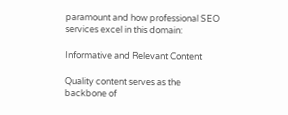paramount and how professional SEO services excel in this domain:

Informative and Relevant Content

Quality content serves as the backbone of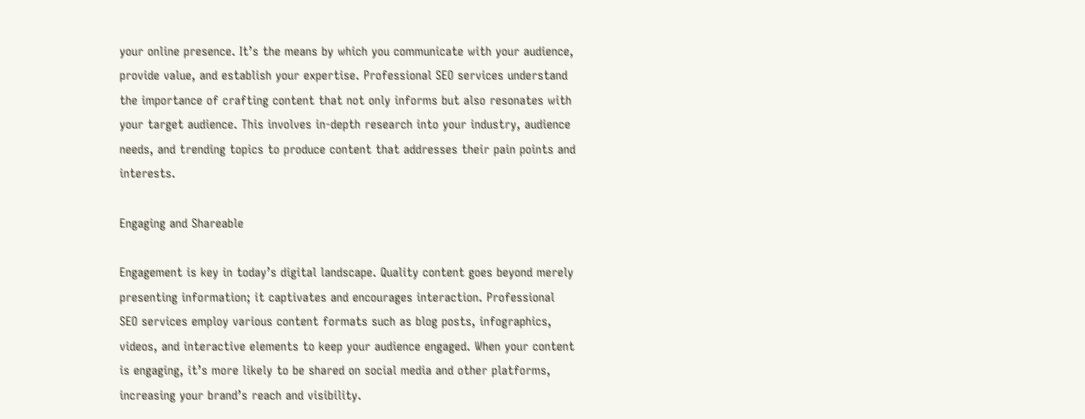your online presence. It’s the means by which you communicate with your audience, provide value, and establish your expertise. Professional SEO services understand the importance of crafting content that not only informs but also resonates with your target audience. This involves in-depth research into your industry, audience needs, and trending topics to produce content that addresses their pain points and interests.

Engaging and Shareable

Engagement is key in today’s digital landscape. Quality content goes beyond merely presenting information; it captivates and encourages interaction. Professional SEO services employ various content formats such as blog posts, infographics, videos, and interactive elements to keep your audience engaged. When your content is engaging, it’s more likely to be shared on social media and other platforms, increasing your brand’s reach and visibility.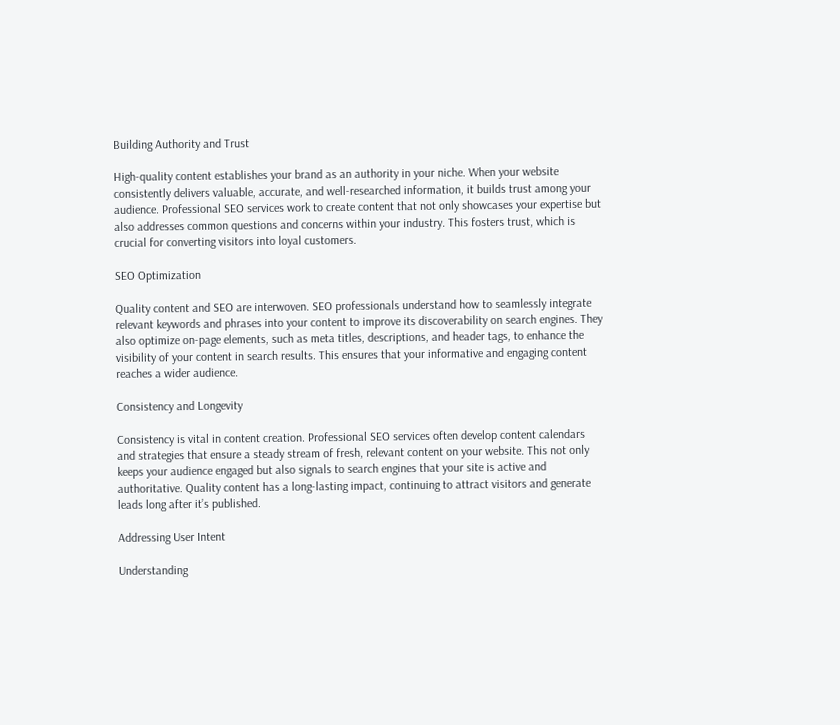Building Authority and Trust

High-quality content establishes your brand as an authority in your niche. When your website consistently delivers valuable, accurate, and well-researched information, it builds trust among your audience. Professional SEO services work to create content that not only showcases your expertise but also addresses common questions and concerns within your industry. This fosters trust, which is crucial for converting visitors into loyal customers.

SEO Optimization

Quality content and SEO are interwoven. SEO professionals understand how to seamlessly integrate relevant keywords and phrases into your content to improve its discoverability on search engines. They also optimize on-page elements, such as meta titles, descriptions, and header tags, to enhance the visibility of your content in search results. This ensures that your informative and engaging content reaches a wider audience.

Consistency and Longevity

Consistency is vital in content creation. Professional SEO services often develop content calendars and strategies that ensure a steady stream of fresh, relevant content on your website. This not only keeps your audience engaged but also signals to search engines that your site is active and authoritative. Quality content has a long-lasting impact, continuing to attract visitors and generate leads long after it’s published.

Addressing User Intent

Understanding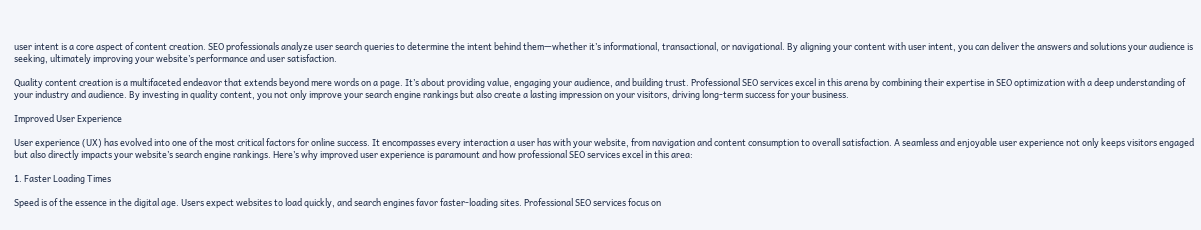user intent is a core aspect of content creation. SEO professionals analyze user search queries to determine the intent behind them—whether it’s informational, transactional, or navigational. By aligning your content with user intent, you can deliver the answers and solutions your audience is seeking, ultimately improving your website’s performance and user satisfaction.

Quality content creation is a multifaceted endeavor that extends beyond mere words on a page. It’s about providing value, engaging your audience, and building trust. Professional SEO services excel in this arena by combining their expertise in SEO optimization with a deep understanding of your industry and audience. By investing in quality content, you not only improve your search engine rankings but also create a lasting impression on your visitors, driving long-term success for your business.

Improved User Experience

User experience (UX) has evolved into one of the most critical factors for online success. It encompasses every interaction a user has with your website, from navigation and content consumption to overall satisfaction. A seamless and enjoyable user experience not only keeps visitors engaged but also directly impacts your website’s search engine rankings. Here’s why improved user experience is paramount and how professional SEO services excel in this area:

1. Faster Loading Times

Speed is of the essence in the digital age. Users expect websites to load quickly, and search engines favor faster-loading sites. Professional SEO services focus on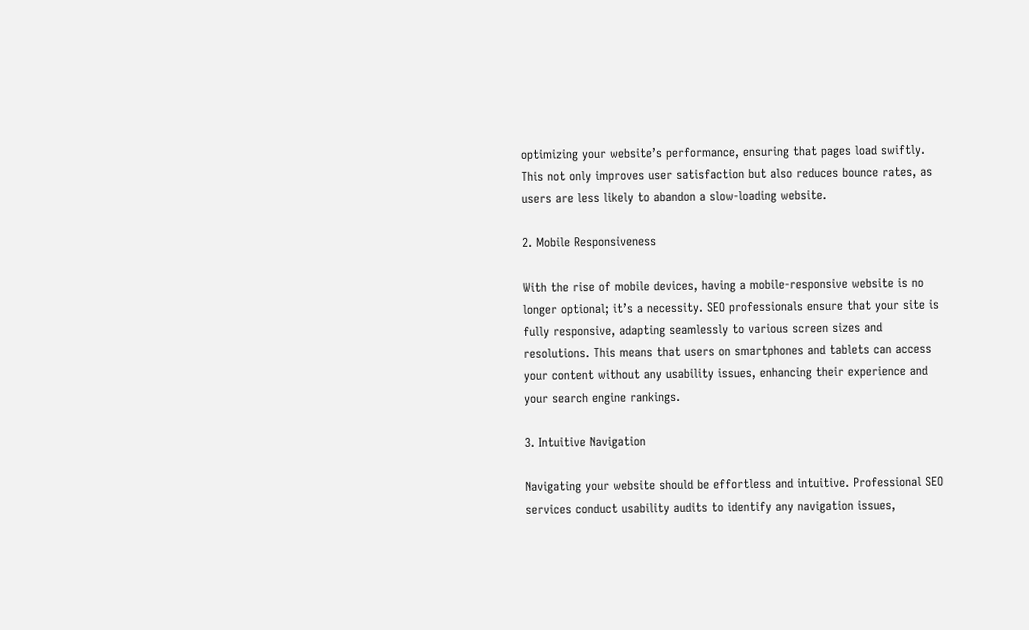optimizing your website’s performance, ensuring that pages load swiftly. This not only improves user satisfaction but also reduces bounce rates, as users are less likely to abandon a slow-loading website.

2. Mobile Responsiveness

With the rise of mobile devices, having a mobile-responsive website is no longer optional; it’s a necessity. SEO professionals ensure that your site is fully responsive, adapting seamlessly to various screen sizes and resolutions. This means that users on smartphones and tablets can access your content without any usability issues, enhancing their experience and your search engine rankings.

3. Intuitive Navigation

Navigating your website should be effortless and intuitive. Professional SEO services conduct usability audits to identify any navigation issues,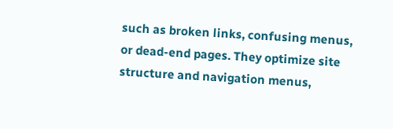such as broken links, confusing menus, or dead-end pages. They optimize site structure and navigation menus,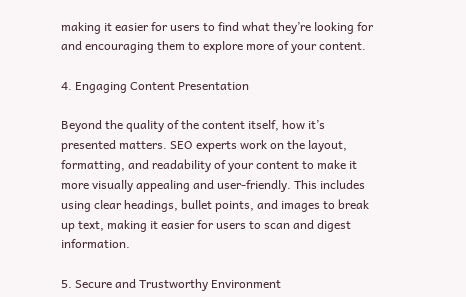making it easier for users to find what they’re looking for and encouraging them to explore more of your content.

4. Engaging Content Presentation

Beyond the quality of the content itself, how it’s presented matters. SEO experts work on the layout, formatting, and readability of your content to make it more visually appealing and user-friendly. This includes using clear headings, bullet points, and images to break up text, making it easier for users to scan and digest information.

5. Secure and Trustworthy Environment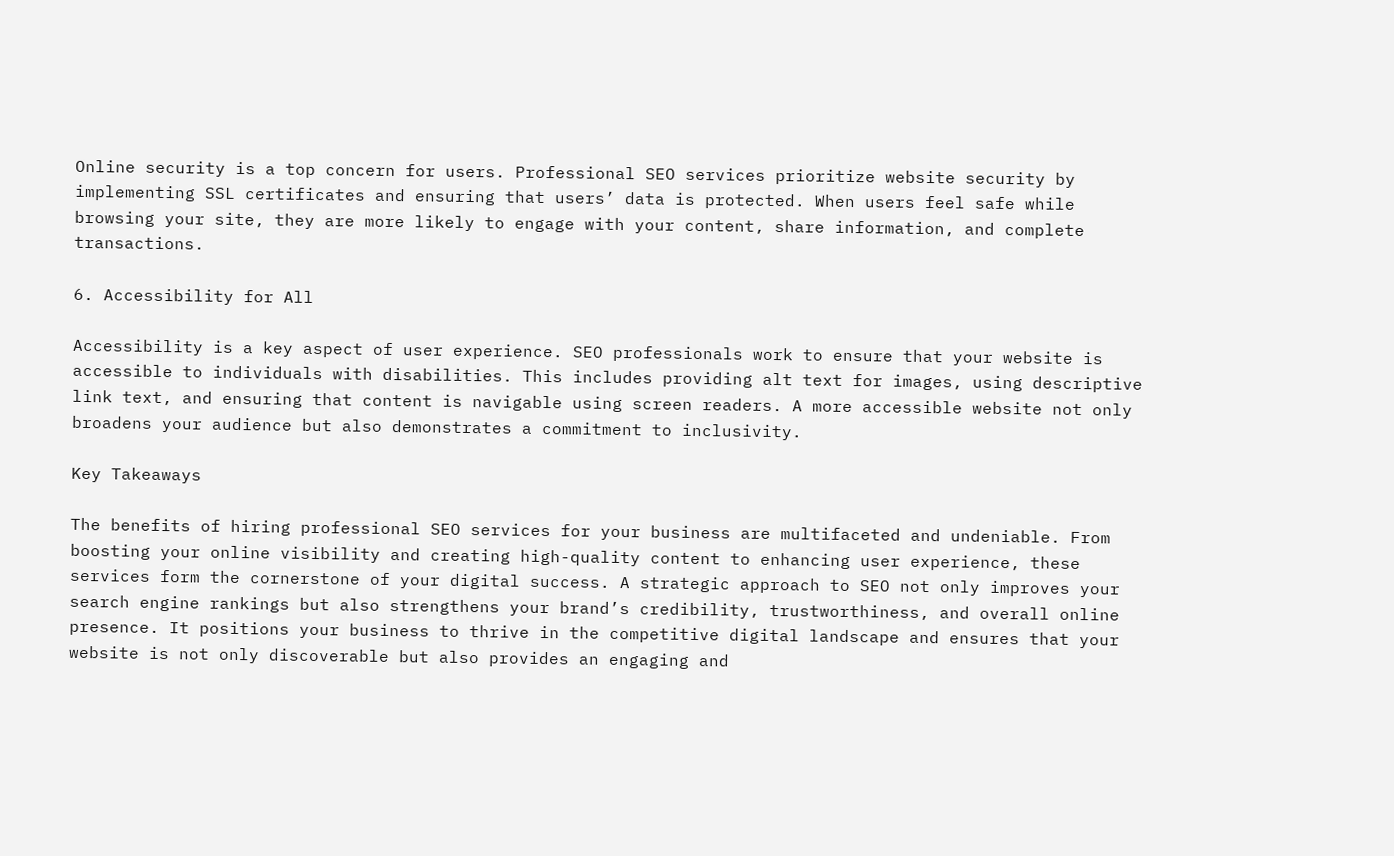Online security is a top concern for users. Professional SEO services prioritize website security by implementing SSL certificates and ensuring that users’ data is protected. When users feel safe while browsing your site, they are more likely to engage with your content, share information, and complete transactions.

6. Accessibility for All

Accessibility is a key aspect of user experience. SEO professionals work to ensure that your website is accessible to individuals with disabilities. This includes providing alt text for images, using descriptive link text, and ensuring that content is navigable using screen readers. A more accessible website not only broadens your audience but also demonstrates a commitment to inclusivity.

Key Takeaways

The benefits of hiring professional SEO services for your business are multifaceted and undeniable. From boosting your online visibility and creating high-quality content to enhancing user experience, these services form the cornerstone of your digital success. A strategic approach to SEO not only improves your search engine rankings but also strengthens your brand’s credibility, trustworthiness, and overall online presence. It positions your business to thrive in the competitive digital landscape and ensures that your website is not only discoverable but also provides an engaging and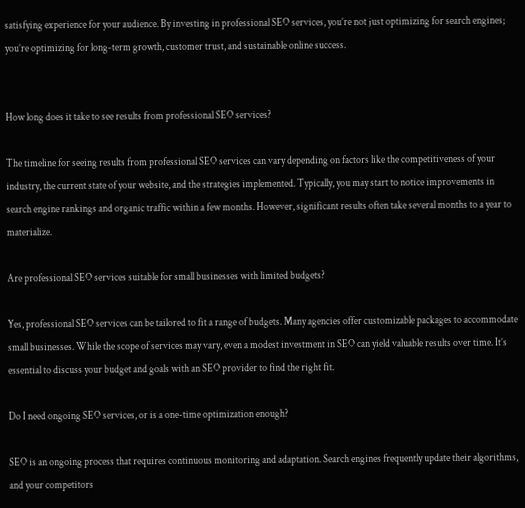satisfying experience for your audience. By investing in professional SEO services, you’re not just optimizing for search engines; you’re optimizing for long-term growth, customer trust, and sustainable online success.


How long does it take to see results from professional SEO services?

The timeline for seeing results from professional SEO services can vary depending on factors like the competitiveness of your industry, the current state of your website, and the strategies implemented. Typically, you may start to notice improvements in search engine rankings and organic traffic within a few months. However, significant results often take several months to a year to materialize.

Are professional SEO services suitable for small businesses with limited budgets?

Yes, professional SEO services can be tailored to fit a range of budgets. Many agencies offer customizable packages to accommodate small businesses. While the scope of services may vary, even a modest investment in SEO can yield valuable results over time. It’s essential to discuss your budget and goals with an SEO provider to find the right fit.

Do I need ongoing SEO services, or is a one-time optimization enough?

SEO is an ongoing process that requires continuous monitoring and adaptation. Search engines frequently update their algorithms, and your competitors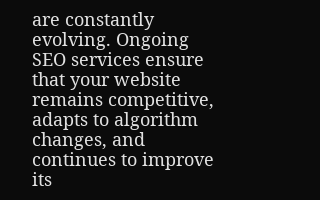are constantly evolving. Ongoing SEO services ensure that your website remains competitive, adapts to algorithm changes, and continues to improve its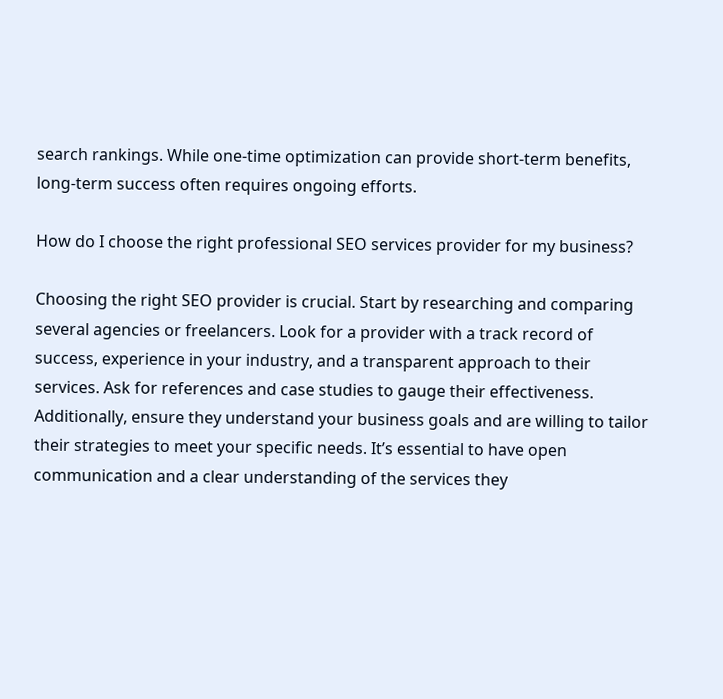search rankings. While one-time optimization can provide short-term benefits, long-term success often requires ongoing efforts.

How do I choose the right professional SEO services provider for my business?

Choosing the right SEO provider is crucial. Start by researching and comparing several agencies or freelancers. Look for a provider with a track record of success, experience in your industry, and a transparent approach to their services. Ask for references and case studies to gauge their effectiveness. Additionally, ensure they understand your business goals and are willing to tailor their strategies to meet your specific needs. It’s essential to have open communication and a clear understanding of the services they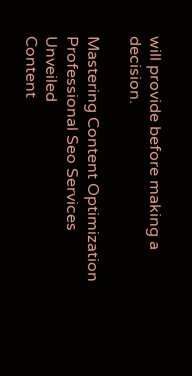will provide before making a decision.

Mastering Content Optimization Professional Seo Services Unveiled
Content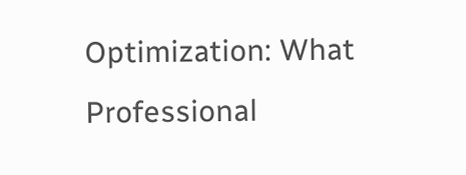Optimization: What Professional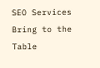SEO Services Bring to the Table